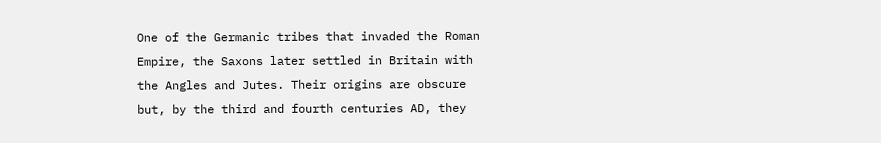One of the Germanic tribes that invaded the Roman Empire, the Saxons later settled in Britain with the Angles and Jutes. Their origins are obscure but, by the third and fourth centuries AD, they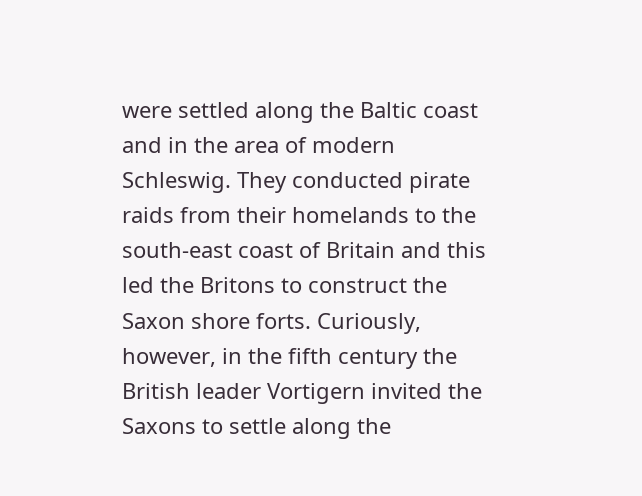were settled along the Baltic coast and in the area of modern Schleswig. They conducted pirate raids from their homelands to the south-east coast of Britain and this led the Britons to construct the Saxon shore forts. Curiously, however, in the fifth century the British leader Vortigern invited the Saxons to settle along the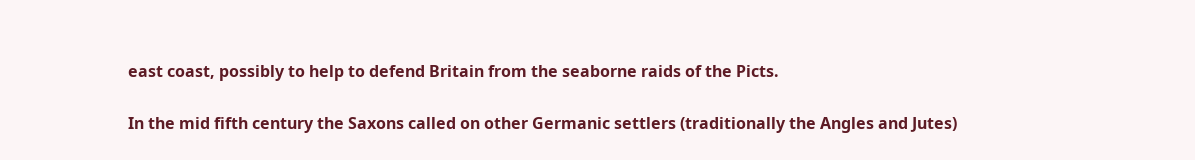east coast, possibly to help to defend Britain from the seaborne raids of the Picts.

In the mid fifth century the Saxons called on other Germanic settlers (traditionally the Angles and Jutes)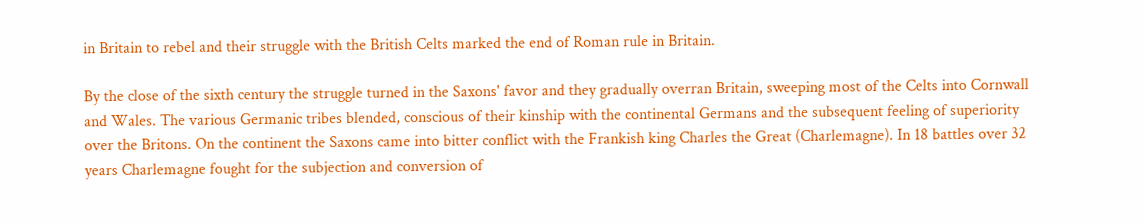in Britain to rebel and their struggle with the British Celts marked the end of Roman rule in Britain.

By the close of the sixth century the struggle turned in the Saxons' favor and they gradually overran Britain, sweeping most of the Celts into Cornwall and Wales. The various Germanic tribes blended, conscious of their kinship with the continental Germans and the subsequent feeling of superiority over the Britons. On the continent the Saxons came into bitter conflict with the Frankish king Charles the Great (Charlemagne). In 18 battles over 32 years Charlemagne fought for the subjection and conversion of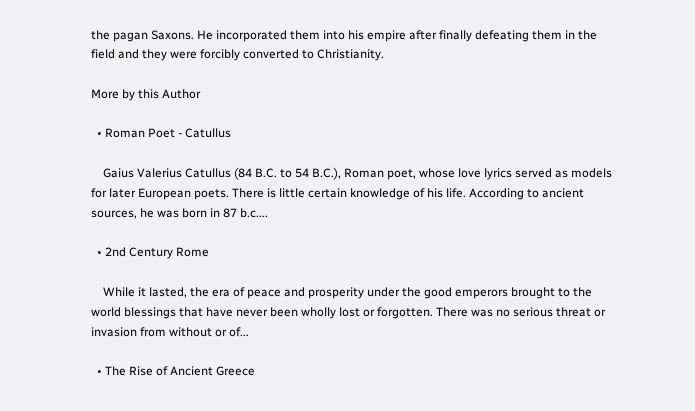the pagan Saxons. He incorporated them into his empire after finally defeating them in the field and they were forcibly converted to Christianity.

More by this Author

  • Roman Poet - Catullus

    Gaius Valerius Catullus (84 B.C. to 54 B.C.), Roman poet, whose love lyrics served as models for later European poets. There is little certain knowledge of his life. According to ancient sources, he was born in 87 b.c....

  • 2nd Century Rome

    While it lasted, the era of peace and prosperity under the good emperors brought to the world blessings that have never been wholly lost or forgotten. There was no serious threat or invasion from without or of...

  • The Rise of Ancient Greece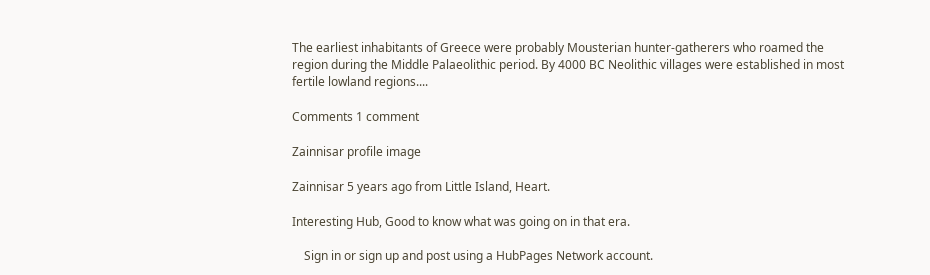The earliest inhabitants of Greece were probably Mousterian hunter-gatherers who roamed the region during the Middle Palaeolithic period. By 4000 BC Neolithic villages were established in most fertile lowland regions....

Comments 1 comment

Zainnisar profile image

Zainnisar 5 years ago from Little Island, Heart.

Interesting Hub, Good to know what was going on in that era.

    Sign in or sign up and post using a HubPages Network account.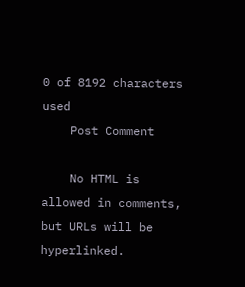0 of 8192 characters used
    Post Comment

    No HTML is allowed in comments, but URLs will be hyperlinked.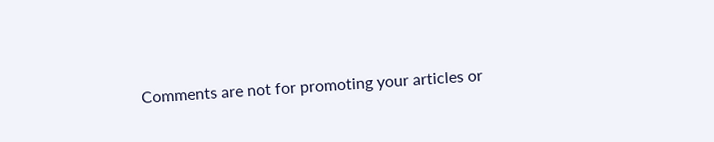Comments are not for promoting your articles or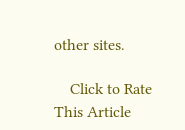other sites.

    Click to Rate This Article